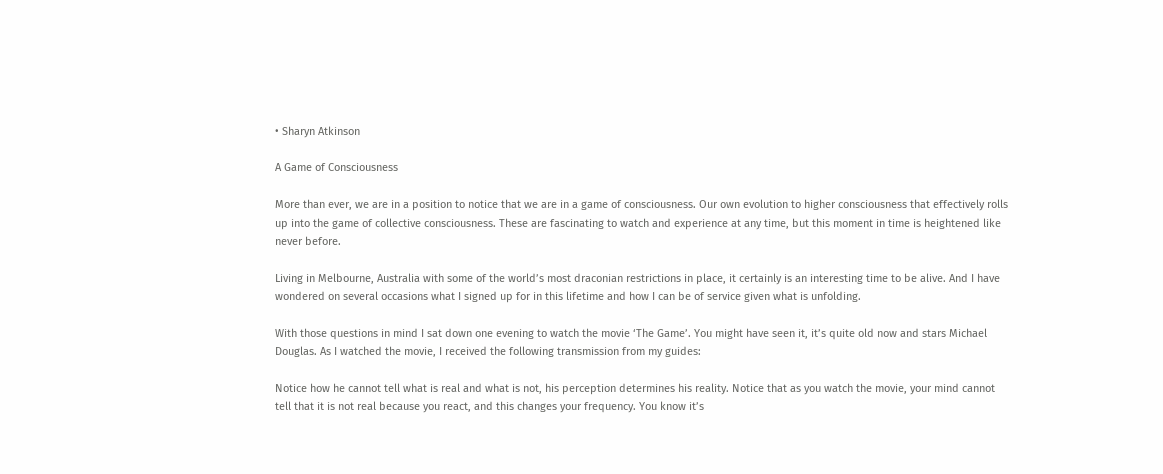• Sharyn Atkinson

A Game of Consciousness

More than ever, we are in a position to notice that we are in a game of consciousness. Our own evolution to higher consciousness that effectively rolls up into the game of collective consciousness. These are fascinating to watch and experience at any time, but this moment in time is heightened like never before.

Living in Melbourne, Australia with some of the world’s most draconian restrictions in place, it certainly is an interesting time to be alive. And I have wondered on several occasions what I signed up for in this lifetime and how I can be of service given what is unfolding.

With those questions in mind I sat down one evening to watch the movie ‘The Game’. You might have seen it, it’s quite old now and stars Michael Douglas. As I watched the movie, I received the following transmission from my guides:

Notice how he cannot tell what is real and what is not, his perception determines his reality. Notice that as you watch the movie, your mind cannot tell that it is not real because you react, and this changes your frequency. You know it’s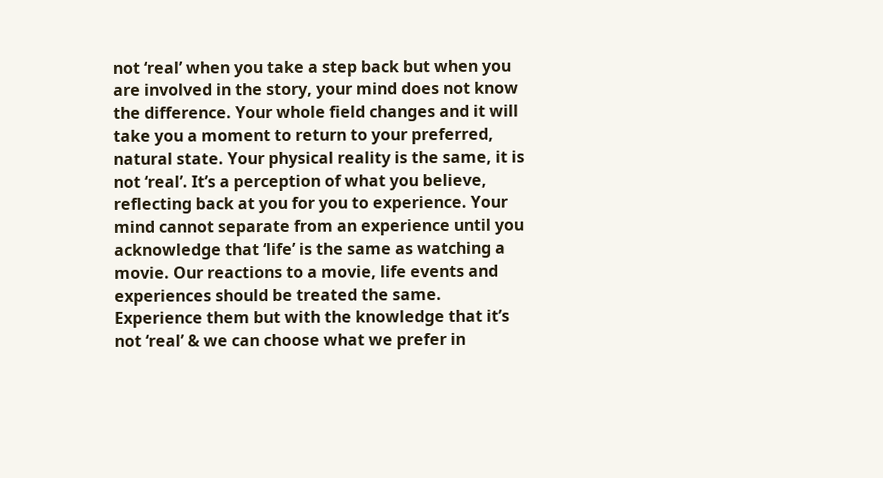not ‘real’ when you take a step back but when you are involved in the story, your mind does not know the difference. Your whole field changes and it will take you a moment to return to your preferred, natural state. Your physical reality is the same, it is not ‘real’. It’s a perception of what you believe, reflecting back at you for you to experience. Your mind cannot separate from an experience until you acknowledge that ‘life’ is the same as watching a movie. Our reactions to a movie, life events and experiences should be treated the same. Experience them but with the knowledge that it’s not ‘real’ & we can choose what we prefer in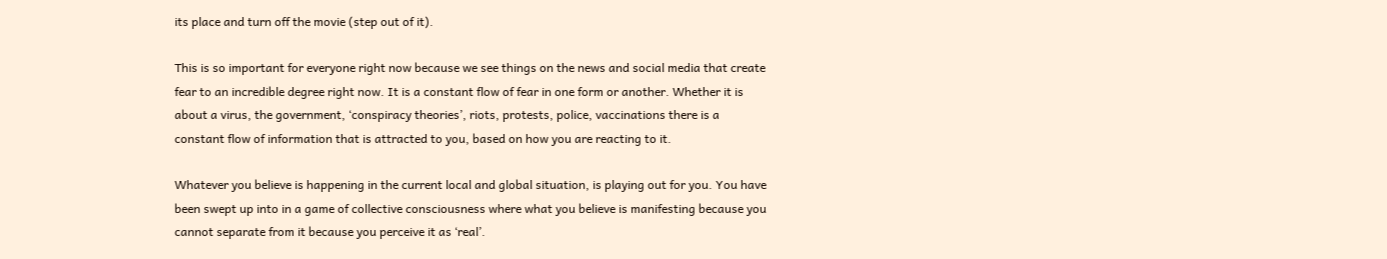its place and turn off the movie (step out of it).

This is so important for everyone right now because we see things on the news and social media that create fear to an incredible degree right now. It is a constant flow of fear in one form or another. Whether it is about a virus, the government, ‘conspiracy theories’, riots, protests, police, vaccinations there is a constant flow of information that is attracted to you, based on how you are reacting to it.

Whatever you believe is happening in the current local and global situation, is playing out for you. You have been swept up into in a game of collective consciousness where what you believe is manifesting because you cannot separate from it because you perceive it as ‘real’.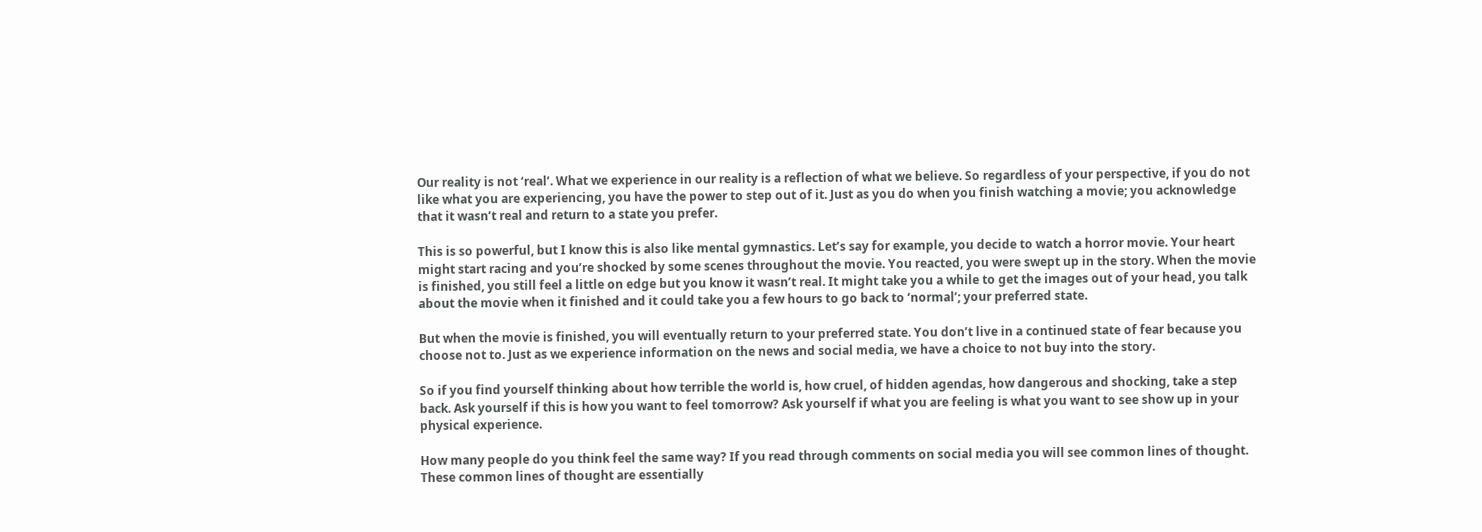Our reality is not ‘real’. What we experience in our reality is a reflection of what we believe. So regardless of your perspective, if you do not like what you are experiencing, you have the power to step out of it. Just as you do when you finish watching a movie; you acknowledge that it wasn’t real and return to a state you prefer.

This is so powerful, but I know this is also like mental gymnastics. Let’s say for example, you decide to watch a horror movie. Your heart might start racing and you’re shocked by some scenes throughout the movie. You reacted, you were swept up in the story. When the movie is finished, you still feel a little on edge but you know it wasn’t real. It might take you a while to get the images out of your head, you talk about the movie when it finished and it could take you a few hours to go back to ‘normal’; your preferred state.

But when the movie is finished, you will eventually return to your preferred state. You don’t live in a continued state of fear because you choose not to. Just as we experience information on the news and social media, we have a choice to not buy into the story.

So if you find yourself thinking about how terrible the world is, how cruel, of hidden agendas, how dangerous and shocking, take a step back. Ask yourself if this is how you want to feel tomorrow? Ask yourself if what you are feeling is what you want to see show up in your physical experience.

How many people do you think feel the same way? If you read through comments on social media you will see common lines of thought. These common lines of thought are essentially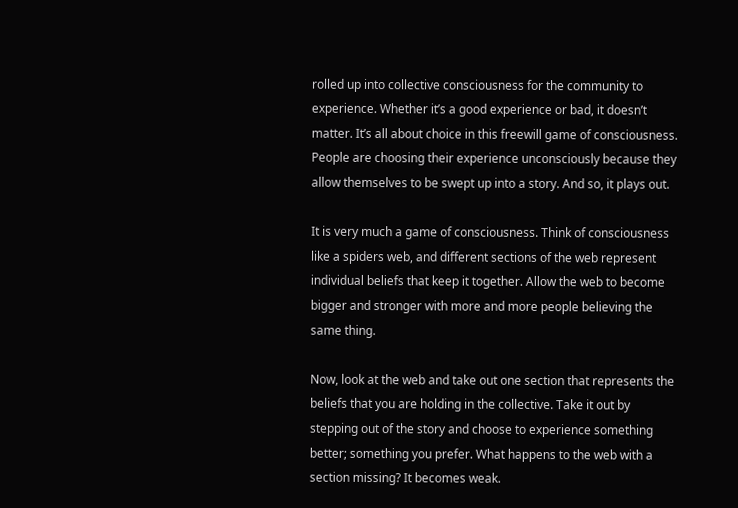rolled up into collective consciousness for the community to experience. Whether it’s a good experience or bad, it doesn’t matter. It’s all about choice in this freewill game of consciousness. People are choosing their experience unconsciously because they allow themselves to be swept up into a story. And so, it plays out.

It is very much a game of consciousness. Think of consciousness like a spiders web, and different sections of the web represent individual beliefs that keep it together. Allow the web to become bigger and stronger with more and more people believing the same thing.

Now, look at the web and take out one section that represents the beliefs that you are holding in the collective. Take it out by stepping out of the story and choose to experience something better; something you prefer. What happens to the web with a section missing? It becomes weak.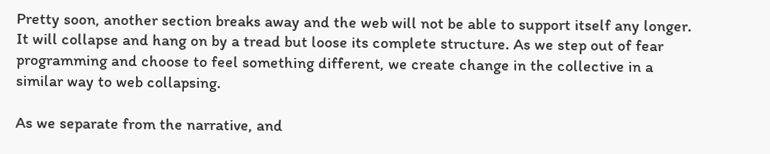Pretty soon, another section breaks away and the web will not be able to support itself any longer. It will collapse and hang on by a tread but loose its complete structure. As we step out of fear programming and choose to feel something different, we create change in the collective in a similar way to web collapsing.

As we separate from the narrative, and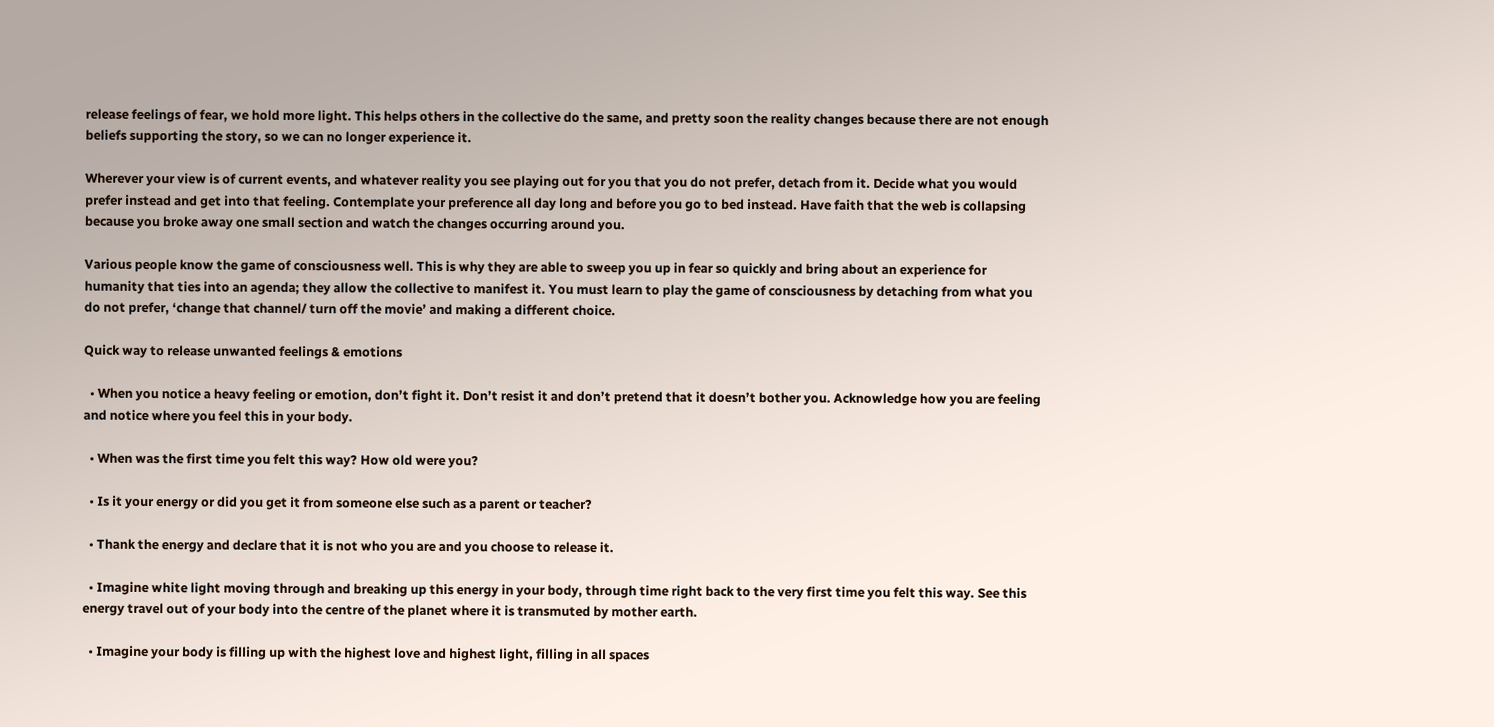release feelings of fear, we hold more light. This helps others in the collective do the same, and pretty soon the reality changes because there are not enough beliefs supporting the story, so we can no longer experience it.

Wherever your view is of current events, and whatever reality you see playing out for you that you do not prefer, detach from it. Decide what you would prefer instead and get into that feeling. Contemplate your preference all day long and before you go to bed instead. Have faith that the web is collapsing because you broke away one small section and watch the changes occurring around you.

Various people know the game of consciousness well. This is why they are able to sweep you up in fear so quickly and bring about an experience for humanity that ties into an agenda; they allow the collective to manifest it. You must learn to play the game of consciousness by detaching from what you do not prefer, ‘change that channel/ turn off the movie’ and making a different choice.

Quick way to release unwanted feelings & emotions

  • When you notice a heavy feeling or emotion, don’t fight it. Don’t resist it and don’t pretend that it doesn’t bother you. Acknowledge how you are feeling and notice where you feel this in your body.

  • When was the first time you felt this way? How old were you?

  • Is it your energy or did you get it from someone else such as a parent or teacher?

  • Thank the energy and declare that it is not who you are and you choose to release it.

  • Imagine white light moving through and breaking up this energy in your body, through time right back to the very first time you felt this way. See this energy travel out of your body into the centre of the planet where it is transmuted by mother earth.

  • Imagine your body is filling up with the highest love and highest light, filling in all spaces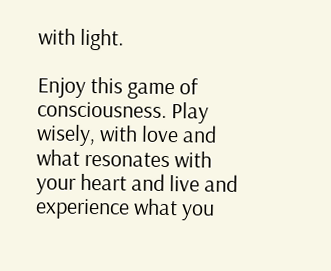with light.

Enjoy this game of consciousness. Play wisely, with love and what resonates with your heart and live and experience what you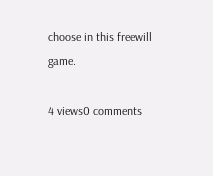choose in this freewill game.

4 views0 comments